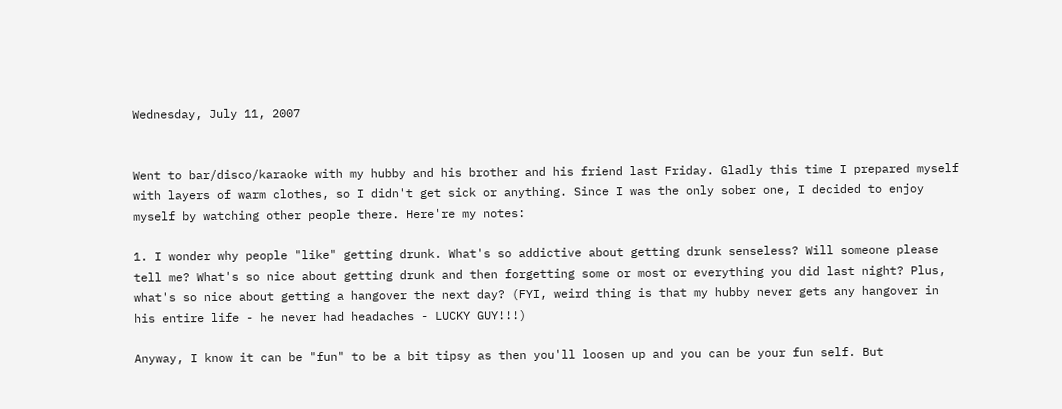Wednesday, July 11, 2007


Went to bar/disco/karaoke with my hubby and his brother and his friend last Friday. Gladly this time I prepared myself with layers of warm clothes, so I didn't get sick or anything. Since I was the only sober one, I decided to enjoy myself by watching other people there. Here're my notes:

1. I wonder why people "like" getting drunk. What's so addictive about getting drunk senseless? Will someone please tell me? What's so nice about getting drunk and then forgetting some or most or everything you did last night? Plus, what's so nice about getting a hangover the next day? (FYI, weird thing is that my hubby never gets any hangover in his entire life - he never had headaches - LUCKY GUY!!!)

Anyway, I know it can be "fun" to be a bit tipsy as then you'll loosen up and you can be your fun self. But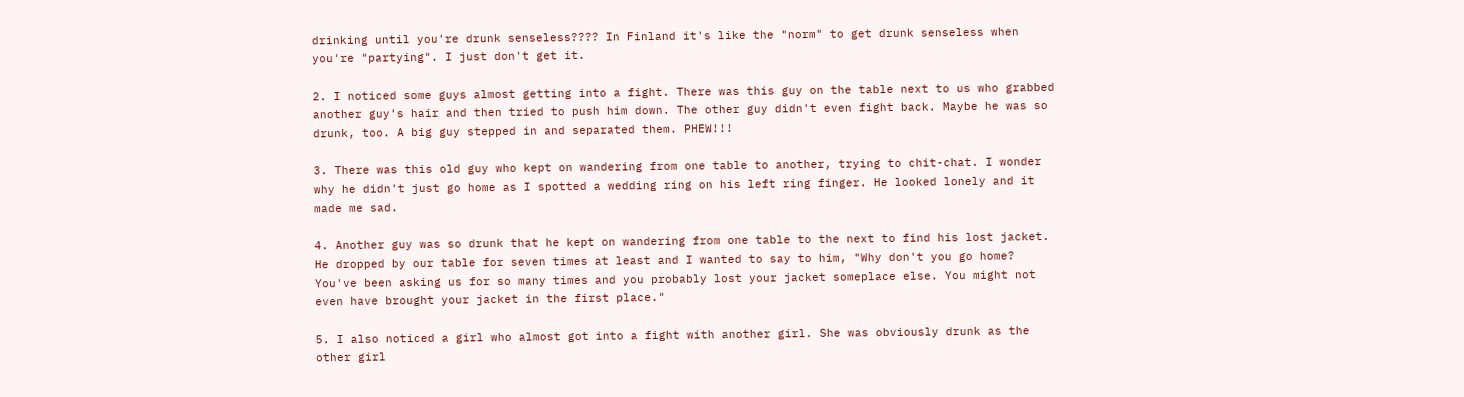drinking until you're drunk senseless???? In Finland it's like the "norm" to get drunk senseless when you're "partying". I just don't get it.

2. I noticed some guys almost getting into a fight. There was this guy on the table next to us who grabbed another guy's hair and then tried to push him down. The other guy didn't even fight back. Maybe he was so drunk, too. A big guy stepped in and separated them. PHEW!!!

3. There was this old guy who kept on wandering from one table to another, trying to chit-chat. I wonder why he didn't just go home as I spotted a wedding ring on his left ring finger. He looked lonely and it made me sad.

4. Another guy was so drunk that he kept on wandering from one table to the next to find his lost jacket. He dropped by our table for seven times at least and I wanted to say to him, "Why don't you go home? You've been asking us for so many times and you probably lost your jacket someplace else. You might not even have brought your jacket in the first place."

5. I also noticed a girl who almost got into a fight with another girl. She was obviously drunk as the other girl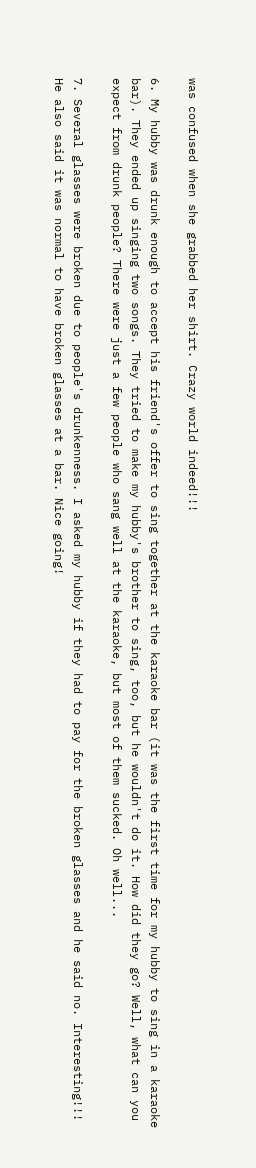was confused when she grabbed her shirt. Crazy world indeed!!!

6. My hubby was drunk enough to accept his friend's offer to sing together at the karaoke bar (it was the first time for my hubby to sing in a karaoke bar). They ended up singing two songs. They tried to make my hubby's brother to sing, too, but he wouldn't do it. How did they go? Well, what can you expect from drunk people? There were just a few people who sang well at the karaoke, but most of them sucked. Oh well...

7. Several glasses were broken due to people's drunkenness. I asked my hubby if they had to pay for the broken glasses and he said no. Interesting!!! He also said it was normal to have broken glasses at a bar. Nice going!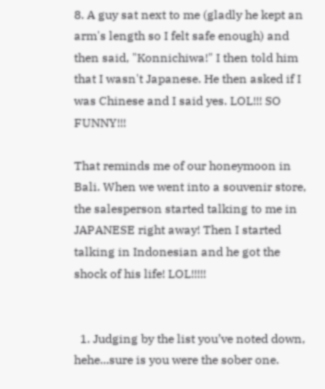8. A guy sat next to me (gladly he kept an arm's length so I felt safe enough) and then said, "Konnichiwa!" I then told him that I wasn't Japanese. He then asked if I was Chinese and I said yes. LOL!!! SO FUNNY!!!

That reminds me of our honeymoon in Bali. When we went into a souvenir store, the salesperson started talking to me in JAPANESE right away! Then I started talking in Indonesian and he got the shock of his life! LOL!!!!!


  1. Judging by the list you’ve noted down, hehe...sure is you were the sober one.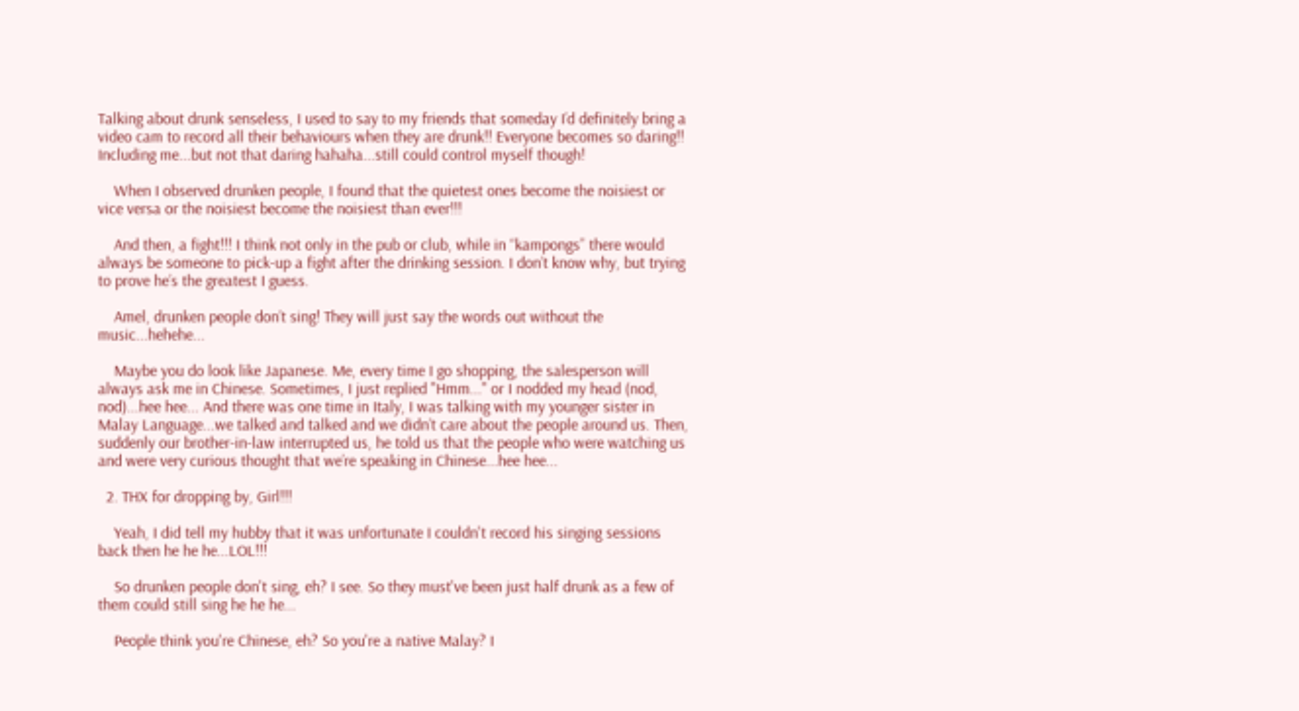Talking about drunk senseless, I used to say to my friends that someday I’d definitely bring a video cam to record all their behaviours when they are drunk!! Everyone becomes so daring!! Including me...but not that daring hahaha...still could control myself though!

    When I observed drunken people, I found that the quietest ones become the noisiest or vice versa or the noisiest become the noisiest than ever!!!

    And then, a fight!!! I think not only in the pub or club, while in “kampongs” there would always be someone to pick-up a fight after the drinking session. I don’t know why, but trying to prove he’s the greatest I guess.

    Amel, drunken people don’t sing! They will just say the words out without the music...hehehe...

    Maybe you do look like Japanese. Me, every time I go shopping, the salesperson will always ask me in Chinese. Sometimes, I just replied "Hmm..." or I nodded my head (nod, nod)...hee hee... And there was one time in Italy, I was talking with my younger sister in Malay Language...we talked and talked and we didn’t care about the people around us. Then, suddenly our brother-in-law interrupted us, he told us that the people who were watching us and were very curious thought that we’re speaking in Chinese...hee hee...

  2. THX for dropping by, Girl!!!

    Yeah, I did tell my hubby that it was unfortunate I couldn't record his singing sessions back then he he he...LOL!!!

    So drunken people don't sing, eh? I see. So they must've been just half drunk as a few of them could still sing he he he...

    People think you're Chinese, eh? So you're a native Malay? I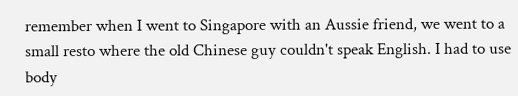remember when I went to Singapore with an Aussie friend, we went to a small resto where the old Chinese guy couldn't speak English. I had to use body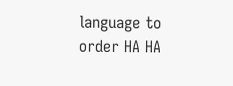language to order HA HA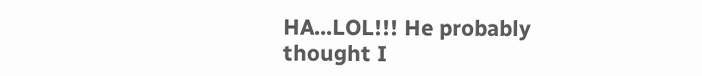HA...LOL!!! He probably thought I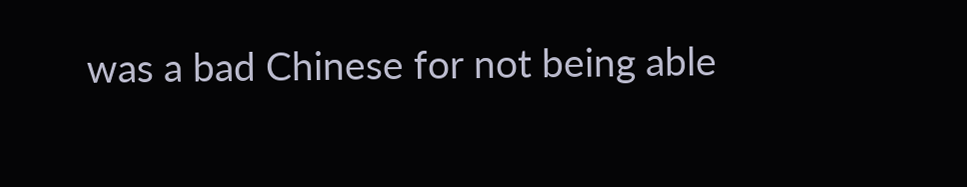was a bad Chinese for not being able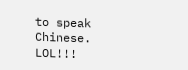to speak Chinese. LOL!!!